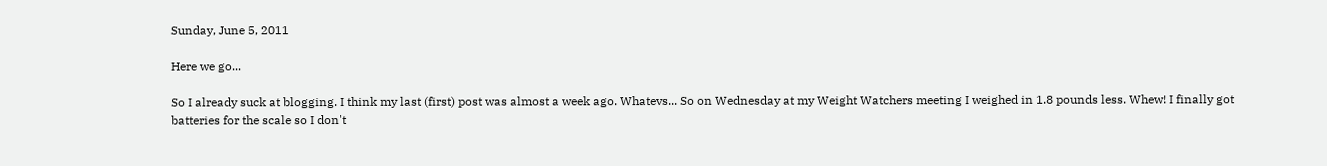Sunday, June 5, 2011

Here we go...

So I already suck at blogging. I think my last (first) post was almost a week ago. Whatevs... So on Wednesday at my Weight Watchers meeting I weighed in 1.8 pounds less. Whew! I finally got batteries for the scale so I don't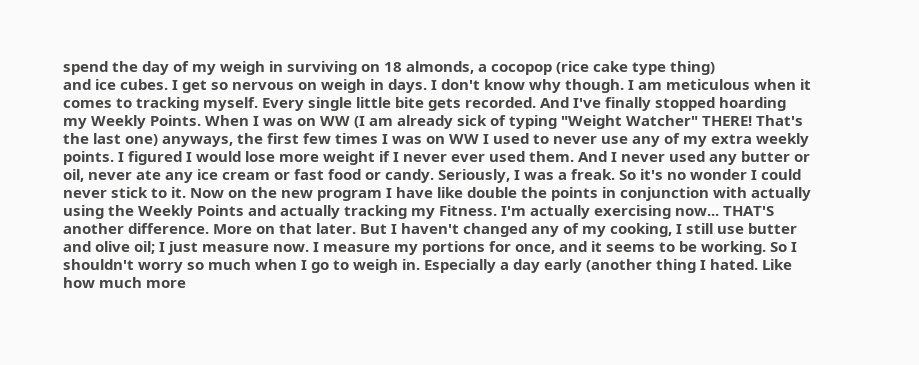spend the day of my weigh in surviving on 18 almonds, a cocopop (rice cake type thing)
and ice cubes. I get so nervous on weigh in days. I don't know why though. I am meticulous when it comes to tracking myself. Every single little bite gets recorded. And I've finally stopped hoarding my Weekly Points. When I was on WW (I am already sick of typing "Weight Watcher" THERE! That's the last one) anyways, the first few times I was on WW I used to never use any of my extra weekly points. I figured I would lose more weight if I never ever used them. And I never used any butter or oil, never ate any ice cream or fast food or candy. Seriously, I was a freak. So it's no wonder I could never stick to it. Now on the new program I have like double the points in conjunction with actually using the Weekly Points and actually tracking my Fitness. I'm actually exercising now... THAT'S another difference. More on that later. But I haven't changed any of my cooking, I still use butter and olive oil; I just measure now. I measure my portions for once, and it seems to be working. So I shouldn't worry so much when I go to weigh in. Especially a day early (another thing I hated. Like how much more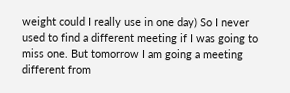weight could I really use in one day) So I never used to find a different meeting if I was going to miss one. But tomorrow I am going a meeting different from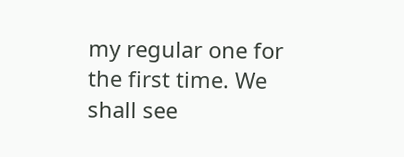my regular one for the first time. We shall see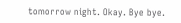tomorrow night. Okay. Bye bye.